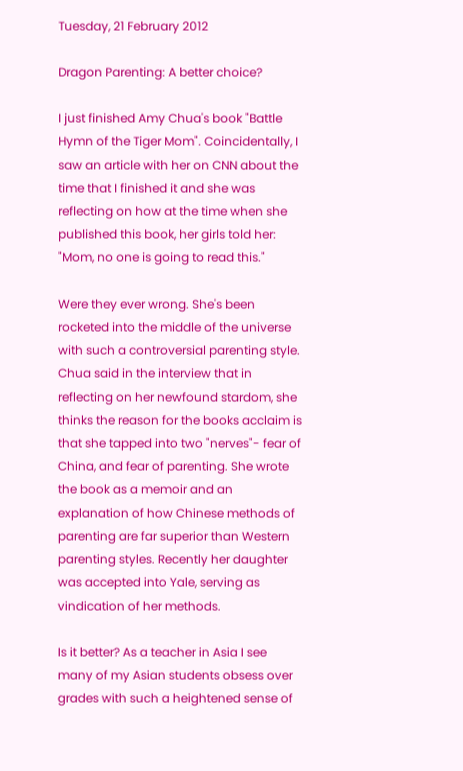Tuesday, 21 February 2012

Dragon Parenting: A better choice?

I just finished Amy Chua's book "Battle Hymn of the Tiger Mom". Coincidentally, I saw an article with her on CNN about the time that I finished it and she was reflecting on how at the time when she published this book, her girls told her: "Mom, no one is going to read this."

Were they ever wrong. She's been rocketed into the middle of the universe with such a controversial parenting style. Chua said in the interview that in reflecting on her newfound stardom, she thinks the reason for the books acclaim is that she tapped into two "nerves"- fear of China, and fear of parenting. She wrote the book as a memoir and an explanation of how Chinese methods of parenting are far superior than Western parenting styles. Recently her daughter was accepted into Yale, serving as vindication of her methods.

Is it better? As a teacher in Asia I see many of my Asian students obsess over grades with such a heightened sense of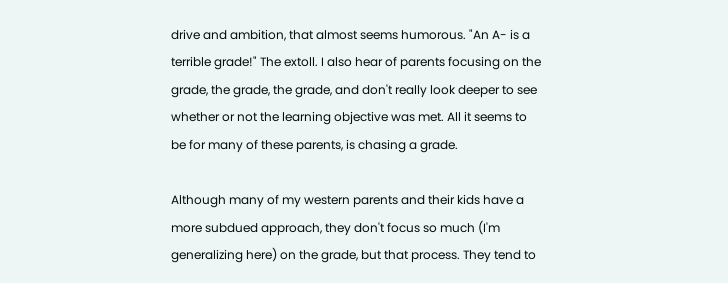drive and ambition, that almost seems humorous. "An A- is a terrible grade!" The extoll. I also hear of parents focusing on the grade, the grade, the grade, and don't really look deeper to see whether or not the learning objective was met. All it seems to be for many of these parents, is chasing a grade.

Although many of my western parents and their kids have a more subdued approach, they don't focus so much (I'm generalizing here) on the grade, but that process. They tend to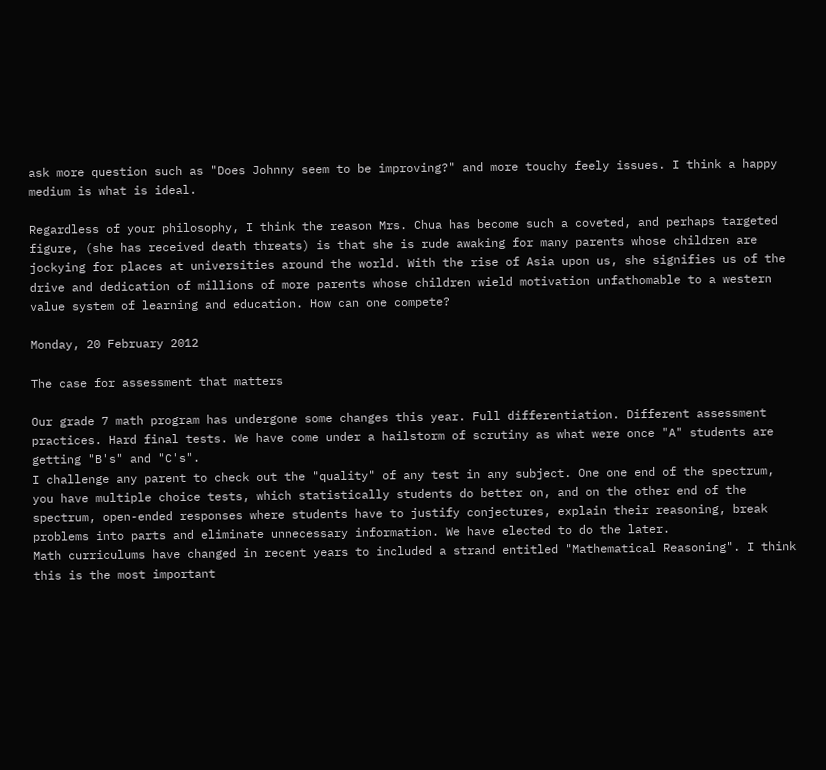ask more question such as "Does Johnny seem to be improving?" and more touchy feely issues. I think a happy medium is what is ideal.

Regardless of your philosophy, I think the reason Mrs. Chua has become such a coveted, and perhaps targeted figure, (she has received death threats) is that she is rude awaking for many parents whose children are jockying for places at universities around the world. With the rise of Asia upon us, she signifies us of the drive and dedication of millions of more parents whose children wield motivation unfathomable to a western value system of learning and education. How can one compete?

Monday, 20 February 2012

The case for assessment that matters

Our grade 7 math program has undergone some changes this year. Full differentiation. Different assessment practices. Hard final tests. We have come under a hailstorm of scrutiny as what were once "A" students are getting "B's" and "C's".
I challenge any parent to check out the "quality" of any test in any subject. One one end of the spectrum, you have multiple choice tests, which statistically students do better on, and on the other end of the spectrum, open-ended responses where students have to justify conjectures, explain their reasoning, break problems into parts and eliminate unnecessary information. We have elected to do the later.
Math curriculums have changed in recent years to included a strand entitled "Mathematical Reasoning". I think this is the most important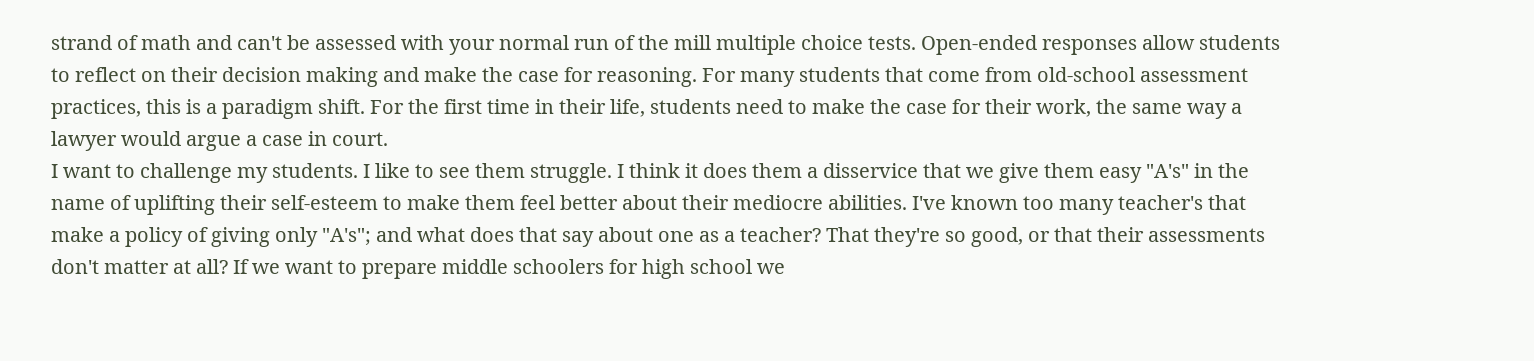strand of math and can't be assessed with your normal run of the mill multiple choice tests. Open-ended responses allow students to reflect on their decision making and make the case for reasoning. For many students that come from old-school assessment practices, this is a paradigm shift. For the first time in their life, students need to make the case for their work, the same way a lawyer would argue a case in court.
I want to challenge my students. I like to see them struggle. I think it does them a disservice that we give them easy "A's" in the name of uplifting their self-esteem to make them feel better about their mediocre abilities. I've known too many teacher's that make a policy of giving only "A's"; and what does that say about one as a teacher? That they're so good, or that their assessments don't matter at all? If we want to prepare middle schoolers for high school we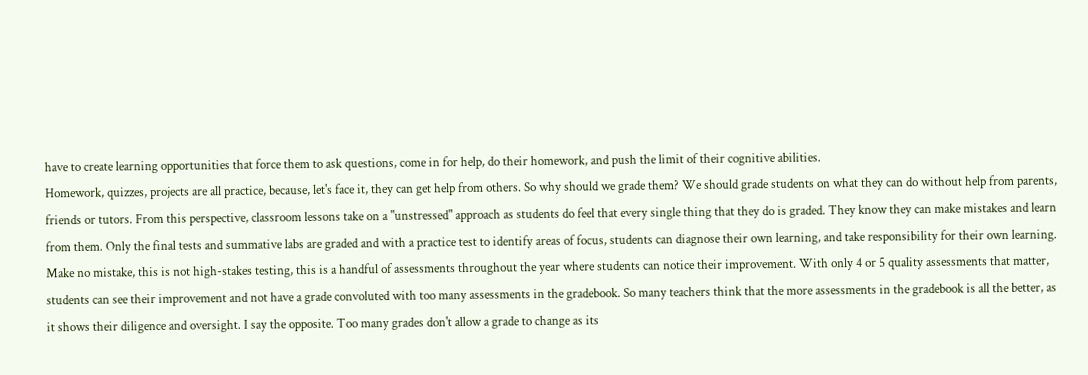have to create learning opportunities that force them to ask questions, come in for help, do their homework, and push the limit of their cognitive abilities.
Homework, quizzes, projects are all practice, because, let's face it, they can get help from others. So why should we grade them? We should grade students on what they can do without help from parents, friends or tutors. From this perspective, classroom lessons take on a "unstressed" approach as students do feel that every single thing that they do is graded. They know they can make mistakes and learn from them. Only the final tests and summative labs are graded and with a practice test to identify areas of focus, students can diagnose their own learning, and take responsibility for their own learning. Make no mistake, this is not high-stakes testing, this is a handful of assessments throughout the year where students can notice their improvement. With only 4 or 5 quality assessments that matter, students can see their improvement and not have a grade convoluted with too many assessments in the gradebook. So many teachers think that the more assessments in the gradebook is all the better, as it shows their diligence and oversight. I say the opposite. Too many grades don't allow a grade to change as its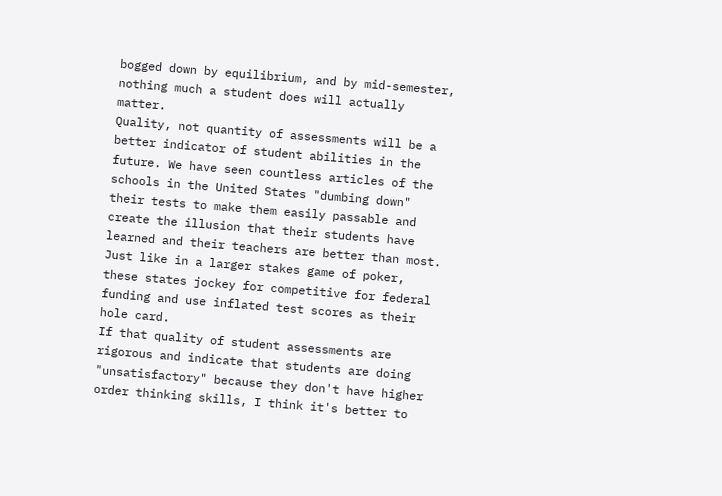bogged down by equilibrium, and by mid-semester, nothing much a student does will actually matter.
Quality, not quantity of assessments will be a better indicator of student abilities in the future. We have seen countless articles of the schools in the United States "dumbing down" their tests to make them easily passable and create the illusion that their students have learned and their teachers are better than most. Just like in a larger stakes game of poker, these states jockey for competitive for federal funding and use inflated test scores as their hole card.
If that quality of student assessments are rigorous and indicate that students are doing "unsatisfactory" because they don't have higher order thinking skills, I think it's better to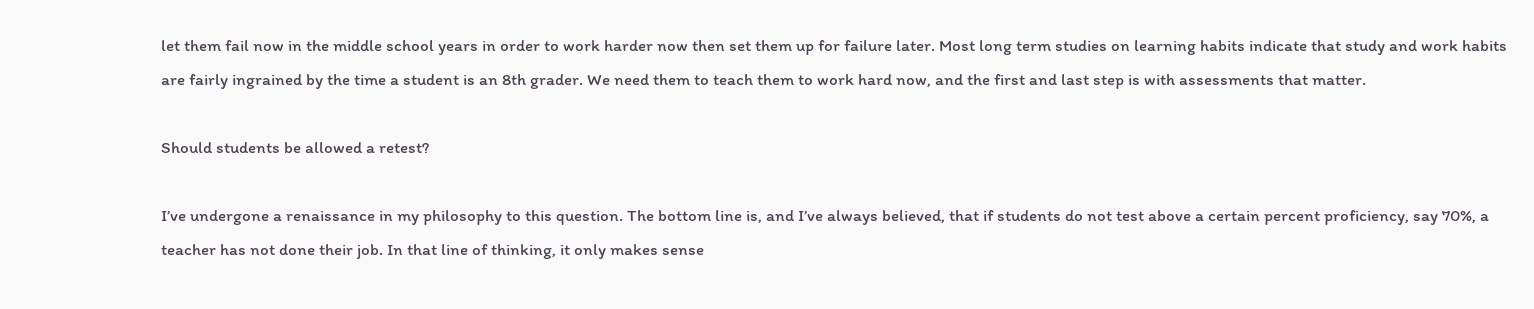let them fail now in the middle school years in order to work harder now then set them up for failure later. Most long term studies on learning habits indicate that study and work habits are fairly ingrained by the time a student is an 8th grader. We need them to teach them to work hard now, and the first and last step is with assessments that matter.

Should students be allowed a retest?

I’ve undergone a renaissance in my philosophy to this question. The bottom line is, and I’ve always believed, that if students do not test above a certain percent proficiency, say 70%, a teacher has not done their job. In that line of thinking, it only makes sense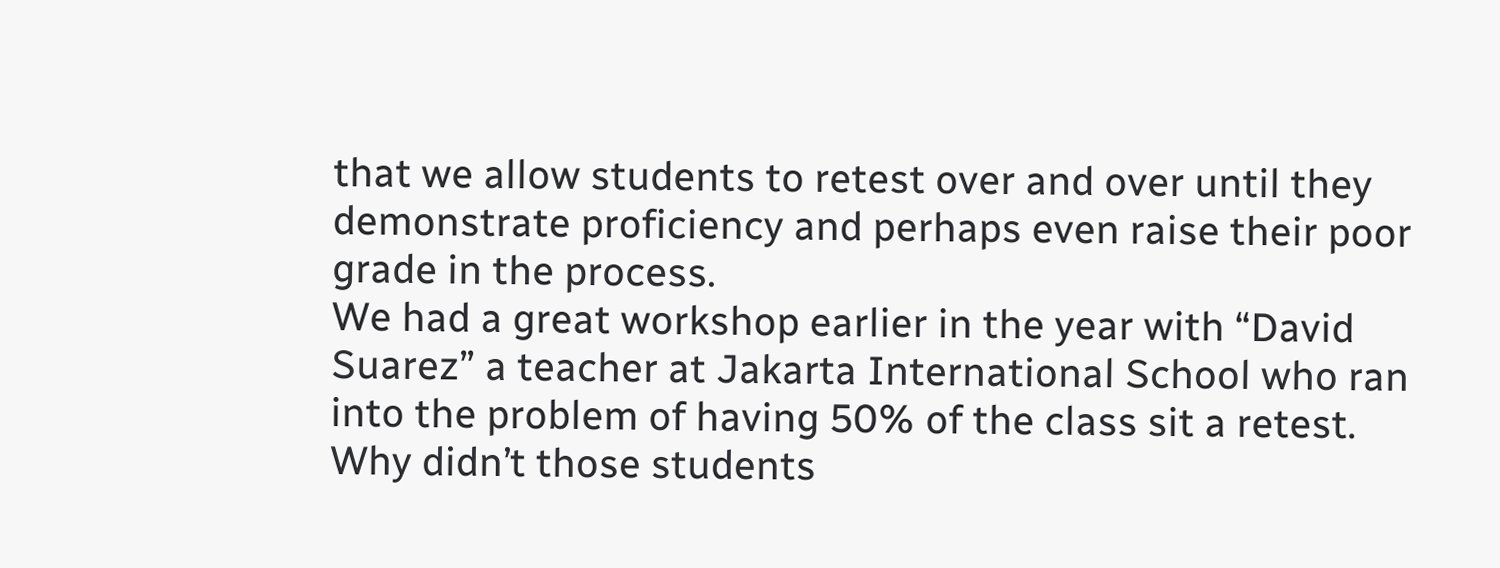that we allow students to retest over and over until they demonstrate proficiency and perhaps even raise their poor grade in the process.
We had a great workshop earlier in the year with “David Suarez” a teacher at Jakarta International School who ran into the problem of having 50% of the class sit a retest. Why didn’t those students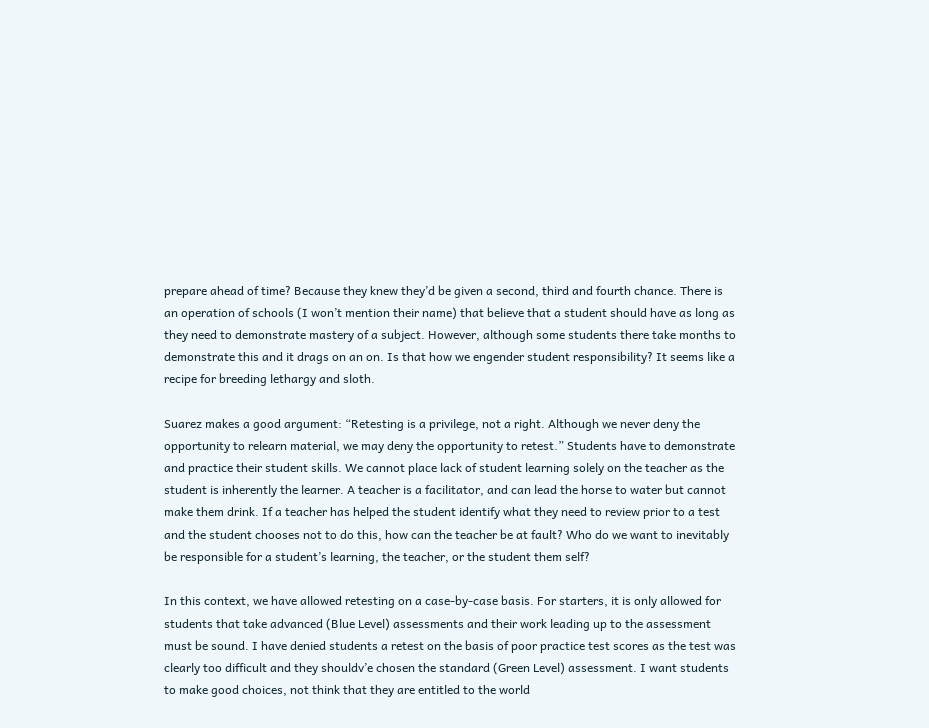prepare ahead of time? Because they knew they’d be given a second, third and fourth chance. There is an operation of schools (I won’t mention their name) that believe that a student should have as long as they need to demonstrate mastery of a subject. However, although some students there take months to demonstrate this and it drags on an on. Is that how we engender student responsibility? It seems like a recipe for breeding lethargy and sloth.

Suarez makes a good argument: “Retesting is a privilege, not a right. Although we never deny the opportunity to relearn material, we may deny the opportunity to retest.” Students have to demonstrate and practice their student skills. We cannot place lack of student learning solely on the teacher as the student is inherently the learner. A teacher is a facilitator, and can lead the horse to water but cannot make them drink. If a teacher has helped the student identify what they need to review prior to a test and the student chooses not to do this, how can the teacher be at fault? Who do we want to inevitably be responsible for a student’s learning, the teacher, or the student them self?

In this context, we have allowed retesting on a case-by-case basis. For starters, it is only allowed for students that take advanced (Blue Level) assessments and their work leading up to the assessment must be sound. I have denied students a retest on the basis of poor practice test scores as the test was clearly too difficult and they shouldv’e chosen the standard (Green Level) assessment. I want students to make good choices, not think that they are entitled to the world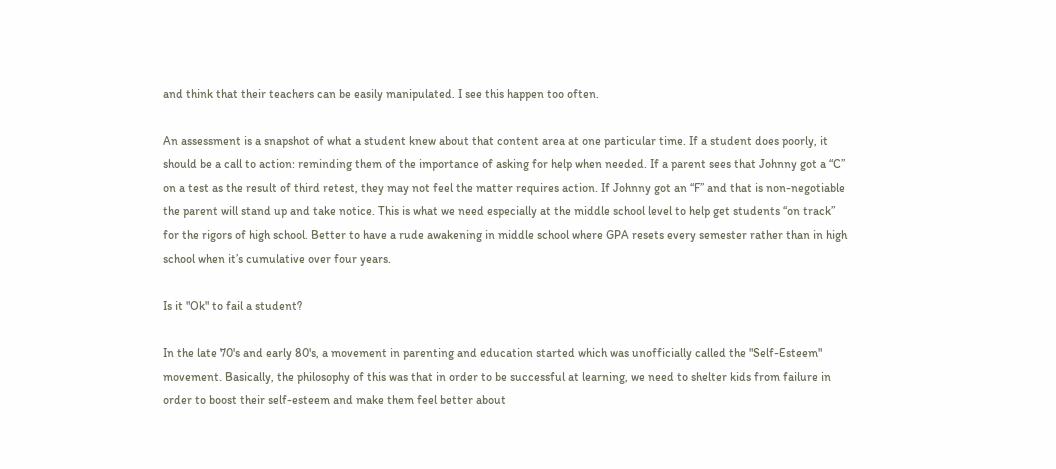and think that their teachers can be easily manipulated. I see this happen too often.

An assessment is a snapshot of what a student knew about that content area at one particular time. If a student does poorly, it should be a call to action: reminding them of the importance of asking for help when needed. If a parent sees that Johnny got a “C” on a test as the result of third retest, they may not feel the matter requires action. If Johnny got an “F” and that is non-negotiable the parent will stand up and take notice. This is what we need especially at the middle school level to help get students “on track” for the rigors of high school. Better to have a rude awakening in middle school where GPA resets every semester rather than in high school when it’s cumulative over four years.

Is it "Ok" to fail a student?

In the late 70's and early 80's, a movement in parenting and education started which was unofficially called the "Self-Esteem" movement. Basically, the philosophy of this was that in order to be successful at learning, we need to shelter kids from failure in order to boost their self-esteem and make them feel better about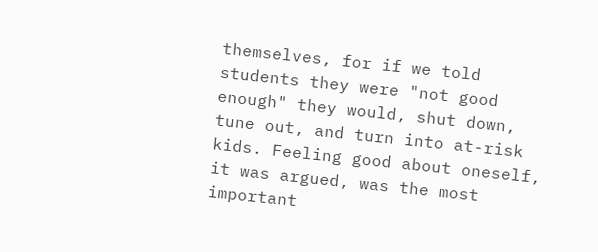themselves, for if we told students they were "not good enough" they would, shut down, tune out, and turn into at-risk kids. Feeling good about oneself, it was argued, was the most important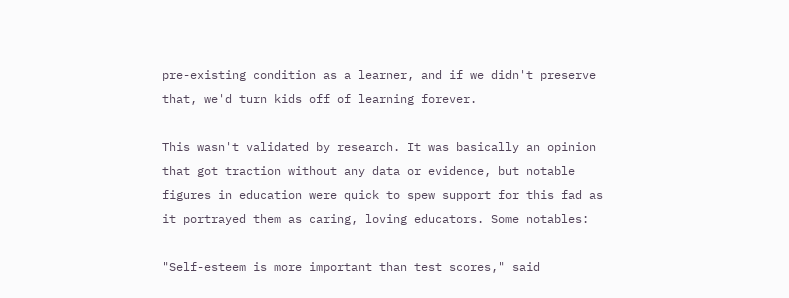pre-existing condition as a learner, and if we didn't preserve that, we'd turn kids off of learning forever.

This wasn't validated by research. It was basically an opinion that got traction without any data or evidence, but notable figures in education were quick to spew support for this fad as it portrayed them as caring, loving educators. Some notables:

"Self-esteem is more important than test scores," said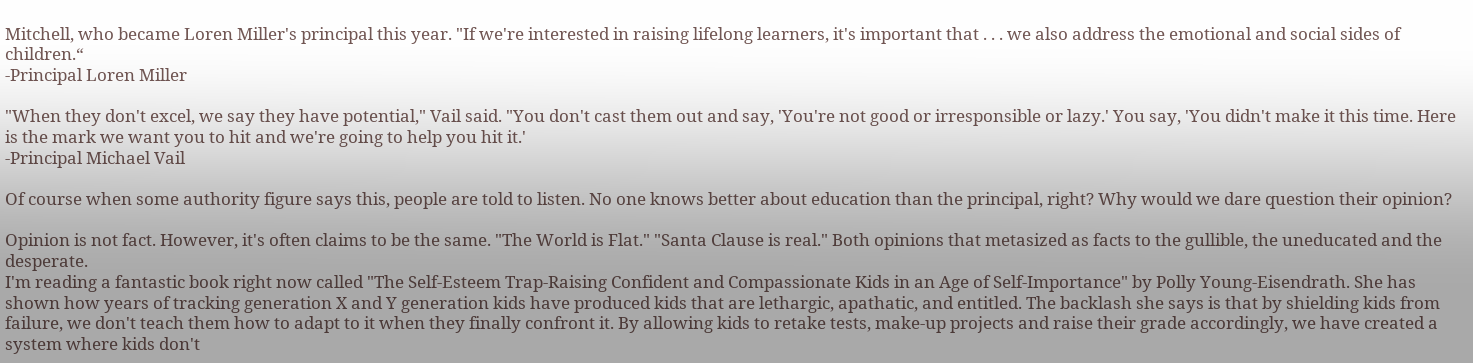Mitchell, who became Loren Miller's principal this year. "If we're interested in raising lifelong learners, it's important that . . . we also address the emotional and social sides of children.“
-Principal Loren Miller

"When they don't excel, we say they have potential," Vail said. "You don't cast them out and say, 'You're not good or irresponsible or lazy.' You say, 'You didn't make it this time. Here is the mark we want you to hit and we're going to help you hit it.'
-Principal Michael Vail

Of course when some authority figure says this, people are told to listen. No one knows better about education than the principal, right? Why would we dare question their opinion?

Opinion is not fact. However, it's often claims to be the same. "The World is Flat." "Santa Clause is real." Both opinions that metasized as facts to the gullible, the uneducated and the desperate.
I'm reading a fantastic book right now called "The Self-Esteem Trap-Raising Confident and Compassionate Kids in an Age of Self-Importance" by Polly Young-Eisendrath. She has shown how years of tracking generation X and Y generation kids have produced kids that are lethargic, apathatic, and entitled. The backlash she says is that by shielding kids from failure, we don't teach them how to adapt to it when they finally confront it. By allowing kids to retake tests, make-up projects and raise their grade accordingly, we have created a system where kids don't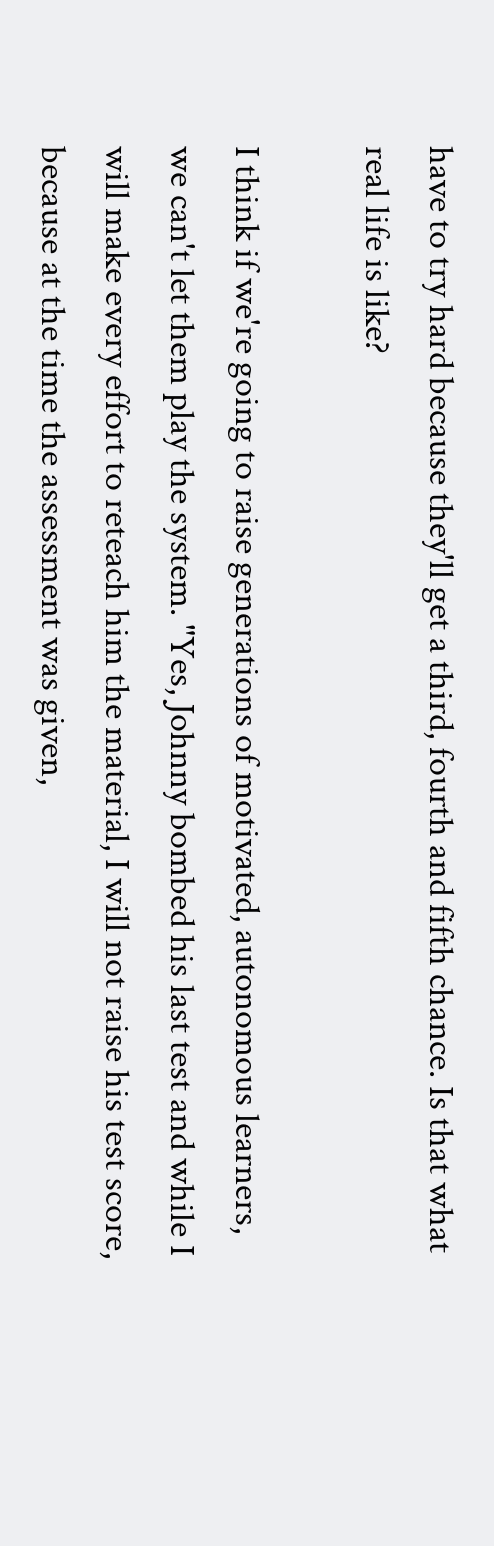have to try hard because they'll get a third, fourth and fifth chance. Is that what real life is like?

I think if we're going to raise generations of motivated, autonomous learners, we can't let them play the system. "Yes, Johnny bombed his last test and while I will make every effort to reteach him the material, I will not raise his test score, because at the time the assessment was given,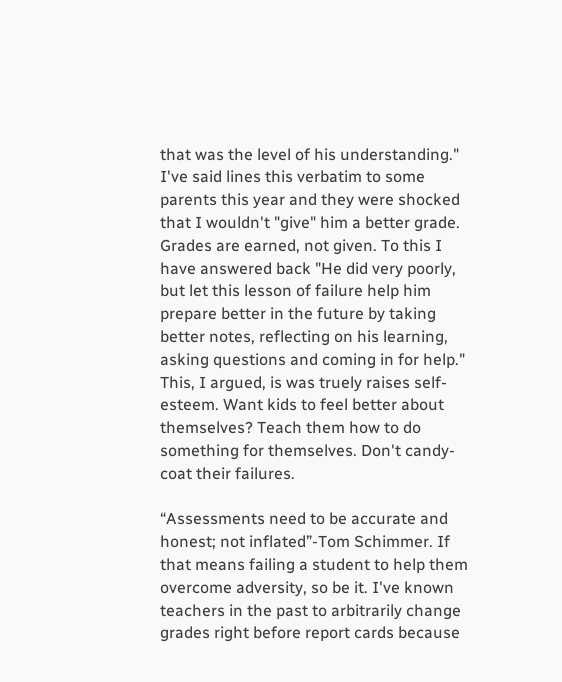that was the level of his understanding." I've said lines this verbatim to some parents this year and they were shocked that I wouldn't "give" him a better grade. Grades are earned, not given. To this I have answered back "He did very poorly, but let this lesson of failure help him prepare better in the future by taking better notes, reflecting on his learning, asking questions and coming in for help." This, I argued, is was truely raises self-esteem. Want kids to feel better about themselves? Teach them how to do something for themselves. Don't candy-coat their failures.

“Assessments need to be accurate and honest; not inflated”-Tom Schimmer. If that means failing a student to help them overcome adversity, so be it. I've known teachers in the past to arbitrarily change grades right before report cards because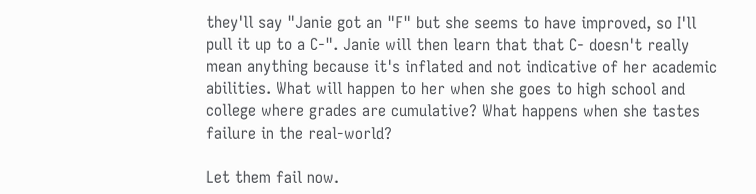they'll say "Janie got an "F" but she seems to have improved, so I'll pull it up to a C-". Janie will then learn that that C- doesn't really mean anything because it's inflated and not indicative of her academic abilities. What will happen to her when she goes to high school and college where grades are cumulative? What happens when she tastes failure in the real-world?

Let them fail now.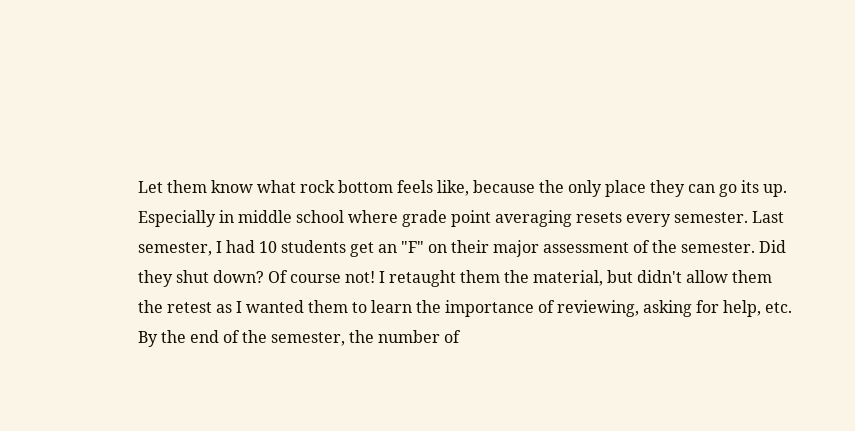Let them know what rock bottom feels like, because the only place they can go its up. Especially in middle school where grade point averaging resets every semester. Last semester, I had 10 students get an "F" on their major assessment of the semester. Did they shut down? Of course not! I retaught them the material, but didn't allow them the retest as I wanted them to learn the importance of reviewing, asking for help, etc. By the end of the semester, the number of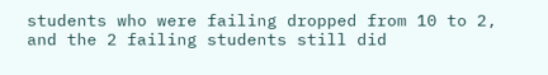students who were failing dropped from 10 to 2, and the 2 failing students still did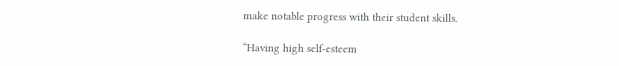make notable progress with their student skills.

“Having high self-esteem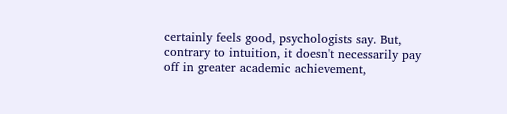certainly feels good, psychologists say. But, contrary to intuition, it doesn't necessarily pay off in greater academic achievement,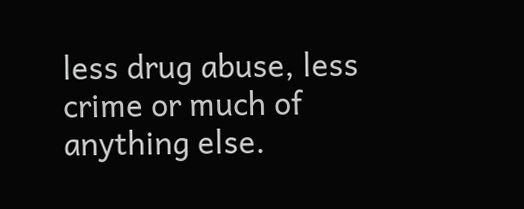less drug abuse, less crime or much of anything else.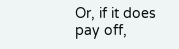Or, if it does pay off,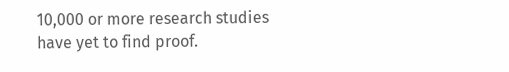10,000 or more research studies have yet to find proof.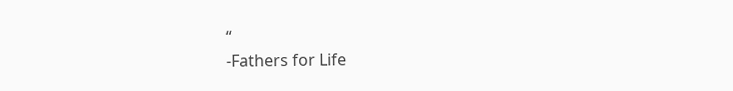“
-Fathers for Life